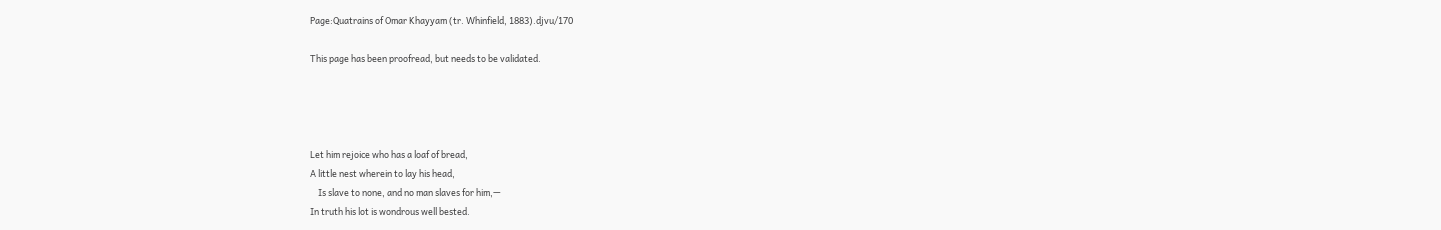Page:Quatrains of Omar Khayyam (tr. Whinfield, 1883).djvu/170

This page has been proofread, but needs to be validated.




Let him rejoice who has a loaf of bread,
A little nest wherein to lay his head,
    Is slave to none, and no man slaves for him,—
In truth his lot is wondrous well bested.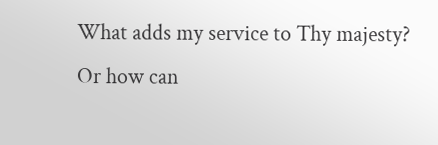What adds my service to Thy majesty?
Or how can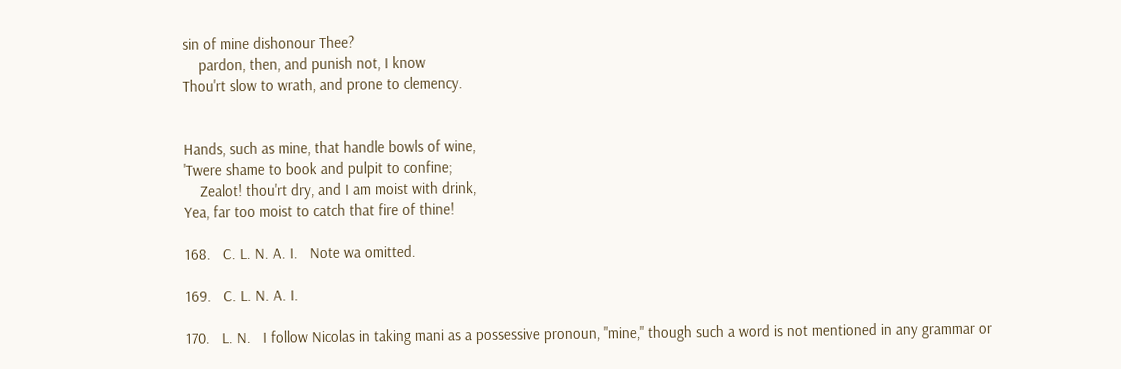sin of mine dishonour Thee?
    pardon, then, and punish not, I know
Thou'rt slow to wrath, and prone to clemency.


Hands, such as mine, that handle bowls of wine,
'Twere shame to book and pulpit to confine;
    Zealot! thou'rt dry, and I am moist with drink,
Yea, far too moist to catch that fire of thine!

168.   C. L. N. A. I.   Note wa omitted.

169.   C. L. N. A. I.

170.   L. N.   I follow Nicolas in taking mani as a possessive pronoun, "mine," though such a word is not mentioned in any grammar or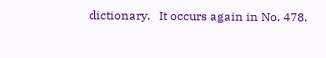dictionary.   It occurs again in No. 478.